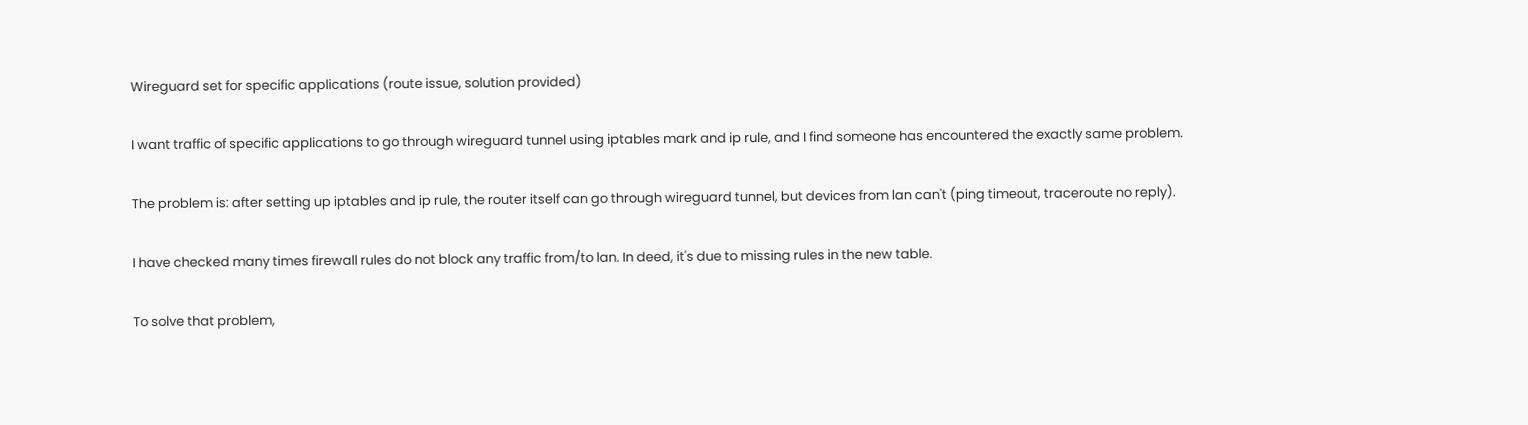Wireguard set for specific applications (route issue, solution provided)

I want traffic of specific applications to go through wireguard tunnel using iptables mark and ip rule, and I find someone has encountered the exactly same problem.

The problem is: after setting up iptables and ip rule, the router itself can go through wireguard tunnel, but devices from lan can't (ping timeout, traceroute no reply).

I have checked many times firewall rules do not block any traffic from/to lan. In deed, it's due to missing rules in the new table.

To solve that problem,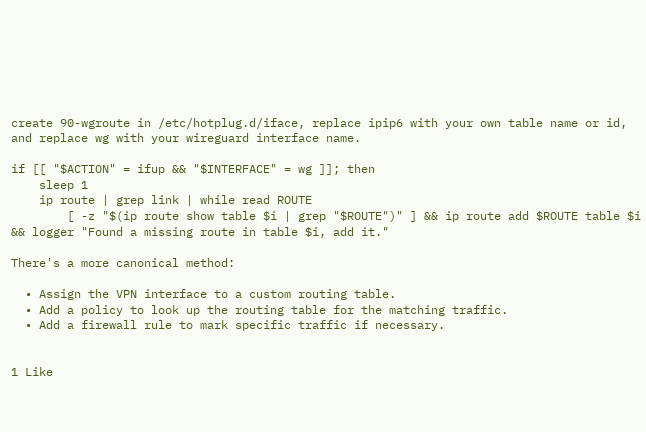create 90-wgroute in /etc/hotplug.d/iface, replace ipip6 with your own table name or id, and replace wg with your wireguard interface name.

if [[ "$ACTION" = ifup && "$INTERFACE" = wg ]]; then
    sleep 1
    ip route | grep link | while read ROUTE
        [ -z "$(ip route show table $i | grep "$ROUTE")" ] && ip route add $ROUTE table $i && logger "Found a missing route in table $i, add it."

There's a more canonical method:

  • Assign the VPN interface to a custom routing table.
  • Add a policy to look up the routing table for the matching traffic.
  • Add a firewall rule to mark specific traffic if necessary.


1 Like